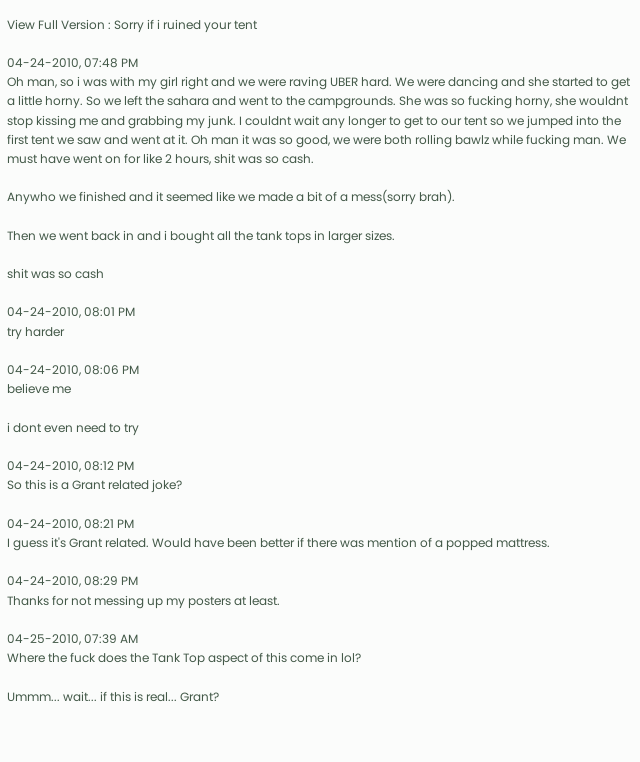View Full Version : Sorry if i ruined your tent

04-24-2010, 07:48 PM
Oh man, so i was with my girl right and we were raving UBER hard. We were dancing and she started to get a little horny. So we left the sahara and went to the campgrounds. She was so fucking horny, she wouldnt stop kissing me and grabbing my junk. I couldnt wait any longer to get to our tent so we jumped into the first tent we saw and went at it. Oh man it was so good, we were both rolling bawlz while fucking man. We must have went on for like 2 hours, shit was so cash.

Anywho we finished and it seemed like we made a bit of a mess(sorry brah).

Then we went back in and i bought all the tank tops in larger sizes.

shit was so cash

04-24-2010, 08:01 PM
try harder

04-24-2010, 08:06 PM
believe me

i dont even need to try

04-24-2010, 08:12 PM
So this is a Grant related joke?

04-24-2010, 08:21 PM
I guess it's Grant related. Would have been better if there was mention of a popped mattress.

04-24-2010, 08:29 PM
Thanks for not messing up my posters at least.

04-25-2010, 07:39 AM
Where the fuck does the Tank Top aspect of this come in lol?

Ummm... wait... if this is real... Grant?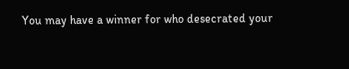You may have a winner for who desecrated your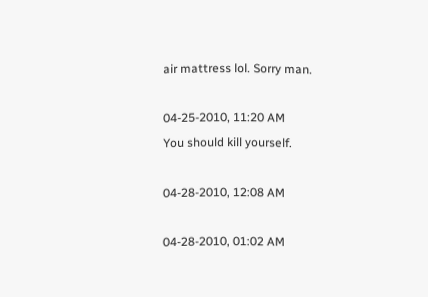air mattress lol. Sorry man.

04-25-2010, 11:20 AM
You should kill yourself.

04-28-2010, 12:08 AM

04-28-2010, 01:02 AM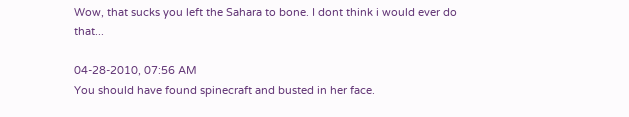Wow, that sucks you left the Sahara to bone. I dont think i would ever do that...

04-28-2010, 07:56 AM
You should have found spinecraft and busted in her face.